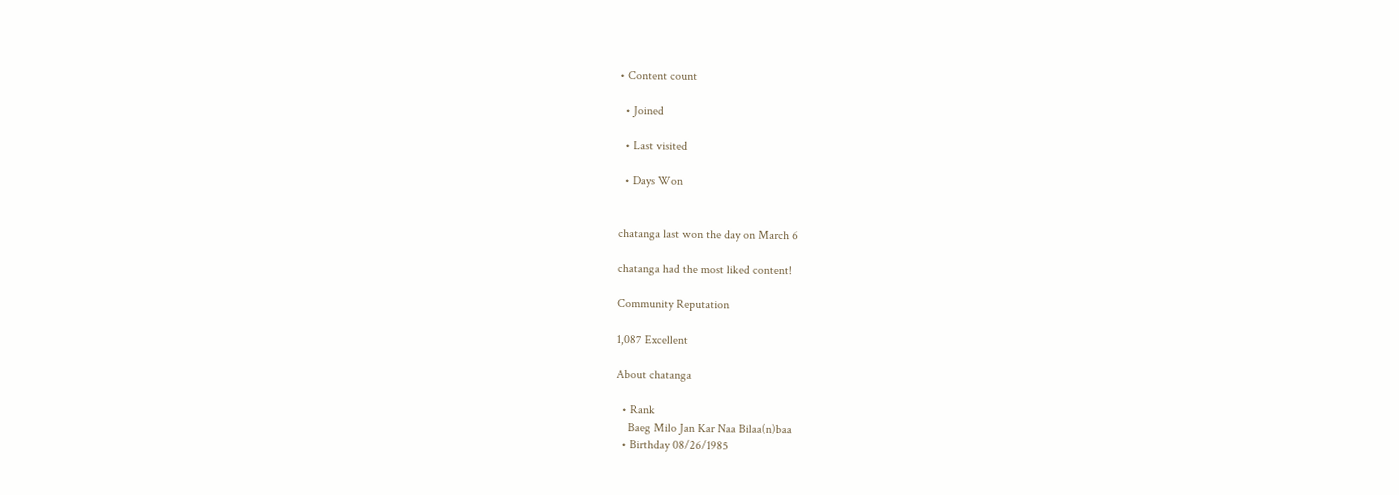• Content count

  • Joined

  • Last visited

  • Days Won


chatanga last won the day on March 6

chatanga had the most liked content!

Community Reputation

1,087 Excellent

About chatanga

  • Rank
    Baeg Milo Jan Kar Naa Bilaa(n)baa
  • Birthday 08/26/1985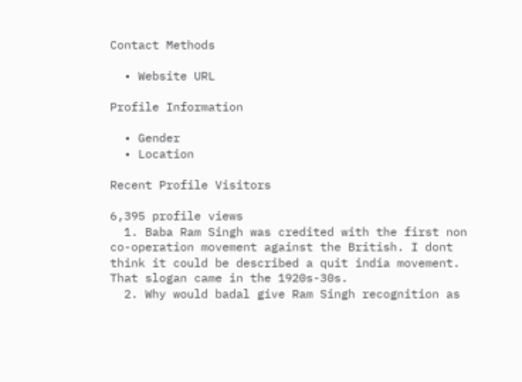Contact Methods

  • Website URL

Profile Information

  • Gender
  • Location

Recent Profile Visitors

6,395 profile views
  1. Baba Ram Singh was credited with the first non co-operation movement against the British. I dont think it could be described a quit india movement. That slogan came in the 1920s-30s.
  2. Why would badal give Ram Singh recognition as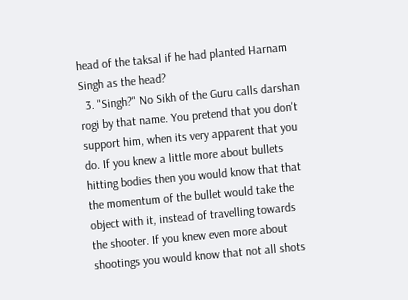head of the taksal if he had planted Harnam Singh as the head?
  3. "Singh?" No Sikh of the Guru calls darshan rogi by that name. You pretend that you don't support him, when its very apparent that you do. If you knew a little more about bullets hitting bodies then you would know that that the momentum of the bullet would take the object with it, instead of travelling towards the shooter. If you knew even more about shootings you would know that not all shots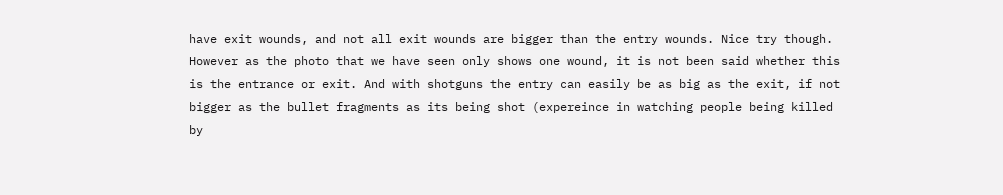have exit wounds, and not all exit wounds are bigger than the entry wounds. Nice try though. However as the photo that we have seen only shows one wound, it is not been said whether this is the entrance or exit. And with shotguns the entry can easily be as big as the exit, if not bigger as the bullet fragments as its being shot (expereince in watching people being killed by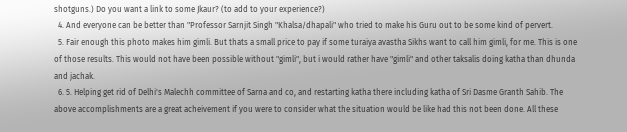shotguns.) Do you want a link to some Jkaur? (to add to your experience?)
  4. And everyone can be better than "Professor Sarnjit Singh "Khalsa/dhapali" who tried to make his Guru out to be some kind of pervert.
  5. Fair enough this photo makes him gimli. But thats a small price to pay if some turaiya avastha Sikhs want to call him gimli, for me. This is one of those results. This would not have been possible without "gimli", but i would rather have "gimli" and other taksalis doing katha than dhunda and jachak.
  6. 5. Helping get rid of Delhi's Malechh committee of Sarna and co, and restarting katha there including katha of Sri Dasme Granth Sahib. The above accomplishments are a great acheivement if you were to consider what the situation would be like had this not been done. All these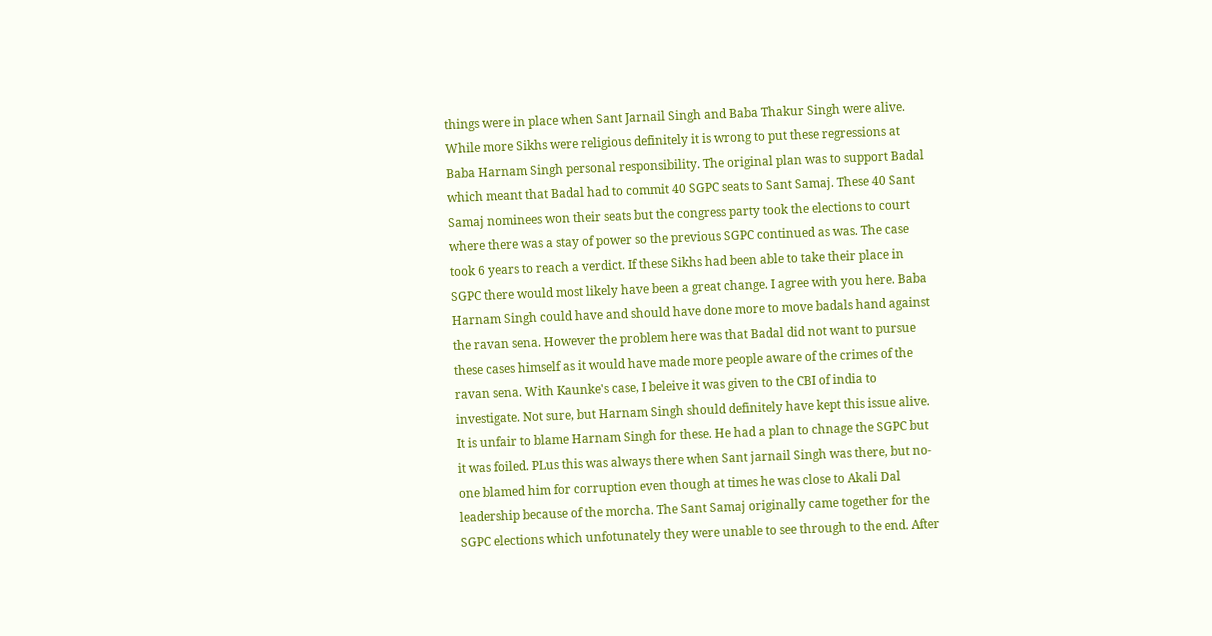things were in place when Sant Jarnail Singh and Baba Thakur Singh were alive. While more Sikhs were religious definitely it is wrong to put these regressions at Baba Harnam Singh personal responsibility. The original plan was to support Badal which meant that Badal had to commit 40 SGPC seats to Sant Samaj. These 40 Sant Samaj nominees won their seats but the congress party took the elections to court where there was a stay of power so the previous SGPC continued as was. The case took 6 years to reach a verdict. If these Sikhs had been able to take their place in SGPC there would most likely have been a great change. I agree with you here. Baba Harnam Singh could have and should have done more to move badals hand against the ravan sena. However the problem here was that Badal did not want to pursue these cases himself as it would have made more people aware of the crimes of the ravan sena. With Kaunke's case, I beleive it was given to the CBI of india to investigate. Not sure, but Harnam Singh should definitely have kept this issue alive. It is unfair to blame Harnam Singh for these. He had a plan to chnage the SGPC but it was foiled. PLus this was always there when Sant jarnail Singh was there, but no-one blamed him for corruption even though at times he was close to Akali Dal leadership because of the morcha. The Sant Samaj originally came together for the SGPC elections which unfotunately they were unable to see through to the end. After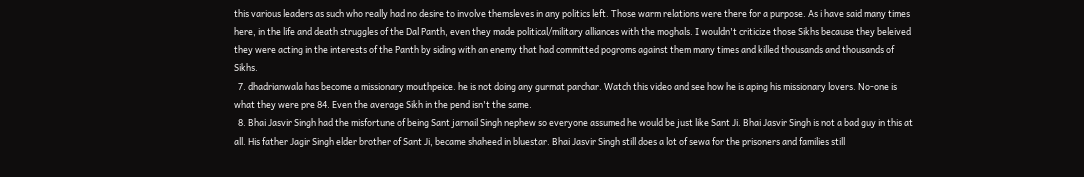this various leaders as such who really had no desire to involve themsleves in any politics left. Those warm relations were there for a purpose. As i have said many times here, in the life and death struggles of the Dal Panth, even they made political/military alliances with the moghals. I wouldn't criticize those Sikhs because they beleived they were acting in the interests of the Panth by siding with an enemy that had committed pogroms against them many times and killed thousands and thousands of Sikhs.
  7. dhadrianwala has become a missionary mouthpeice. he is not doing any gurmat parchar. Watch this video and see how he is aping his missionary lovers. No-one is what they were pre 84. Even the average Sikh in the pend isn't the same.
  8. Bhai Jasvir Singh had the misfortune of being Sant jarnail Singh nephew so everyone assumed he would be just like Sant Ji. Bhai Jasvir Singh is not a bad guy in this at all. His father Jagir Singh elder brother of Sant Ji, became shaheed in bluestar. Bhai Jasvir Singh still does a lot of sewa for the prisoners and families still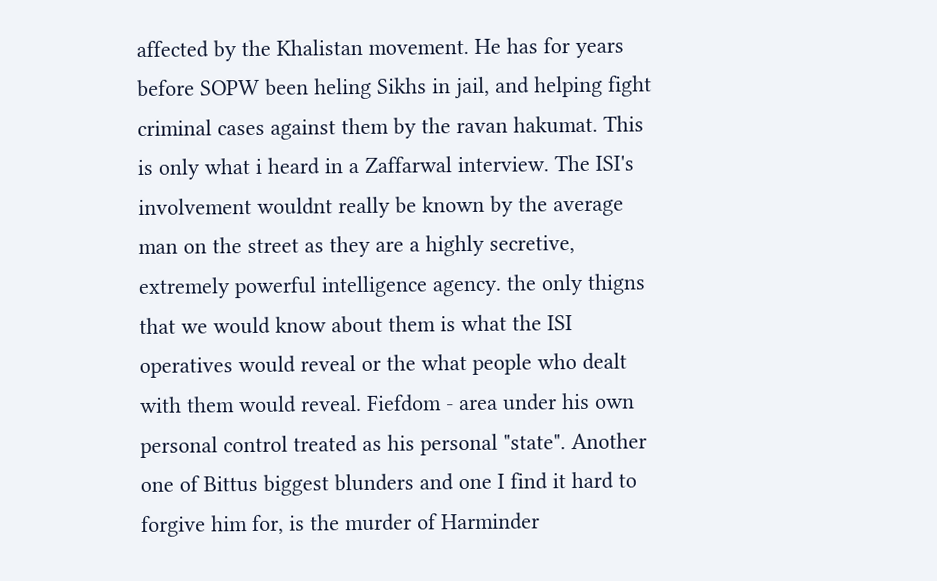affected by the Khalistan movement. He has for years before SOPW been heling Sikhs in jail, and helping fight criminal cases against them by the ravan hakumat. This is only what i heard in a Zaffarwal interview. The ISI's involvement wouldnt really be known by the average man on the street as they are a highly secretive, extremely powerful intelligence agency. the only thigns that we would know about them is what the ISI operatives would reveal or the what people who dealt with them would reveal. Fiefdom - area under his own personal control treated as his personal "state". Another one of Bittus biggest blunders and one I find it hard to forgive him for, is the murder of Harminder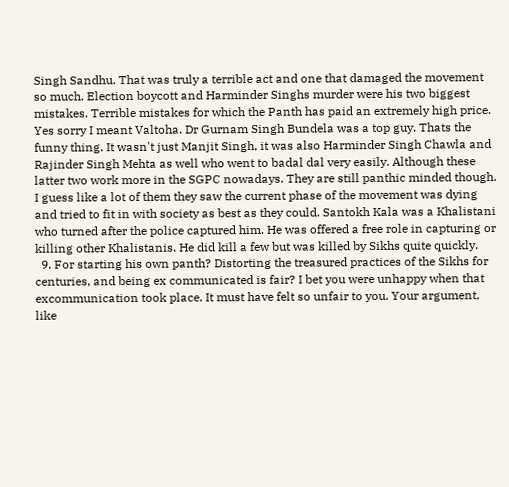Singh Sandhu. That was truly a terrible act and one that damaged the movement so much. Election boycott and Harminder Singhs murder were his two biggest mistakes. Terrible mistakes for which the Panth has paid an extremely high price. Yes sorry I meant Valtoha. Dr Gurnam Singh Bundela was a top guy. Thats the funny thing. It wasn't just Manjit Singh, it was also Harminder Singh Chawla and Rajinder Singh Mehta as well who went to badal dal very easily. Although these latter two work more in the SGPC nowadays. They are still panthic minded though. I guess like a lot of them they saw the current phase of the movement was dying and tried to fit in with society as best as they could. Santokh Kala was a Khalistani who turned after the police captured him. He was offered a free role in capturing or killing other Khalistanis. He did kill a few but was killed by Sikhs quite quickly.
  9. For starting his own panth? Distorting the treasured practices of the Sikhs for centuries, and being ex communicated is fair? I bet you were unhappy when that excommunication took place. It must have felt so unfair to you. Your argument, like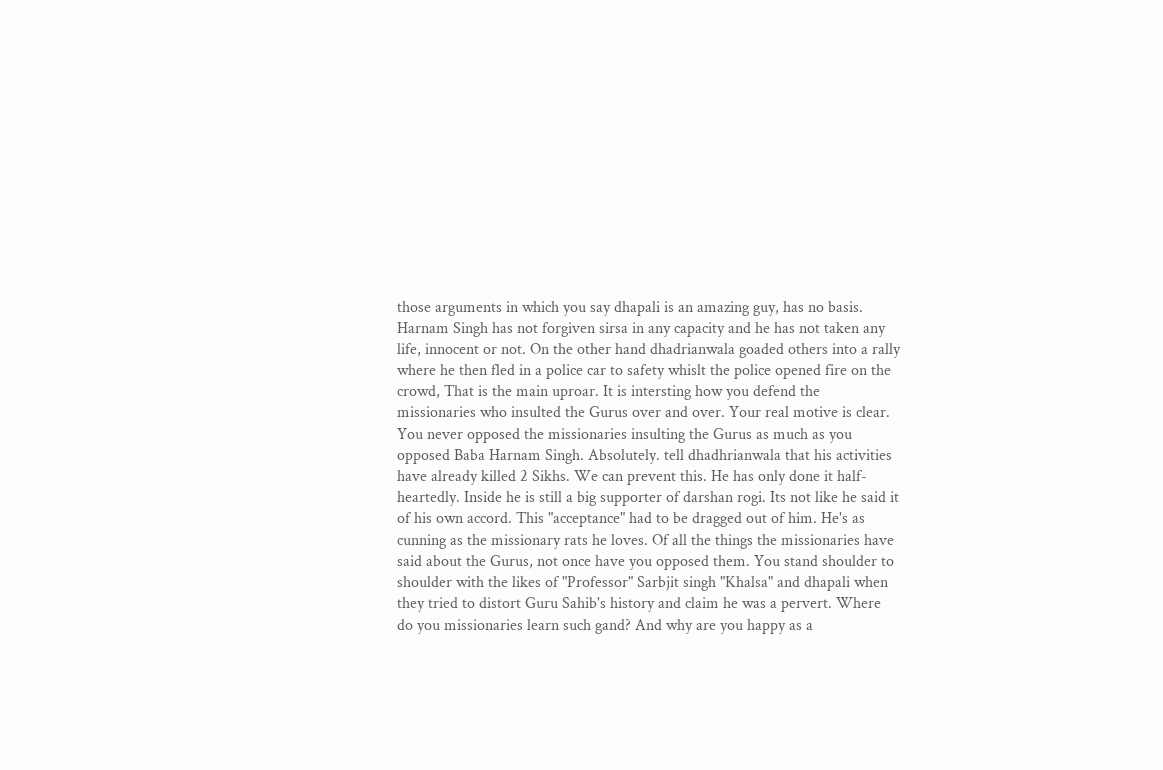those arguments in which you say dhapali is an amazing guy, has no basis. Harnam Singh has not forgiven sirsa in any capacity and he has not taken any life, innocent or not. On the other hand dhadrianwala goaded others into a rally where he then fled in a police car to safety whislt the police opened fire on the crowd, That is the main uproar. It is intersting how you defend the missionaries who insulted the Gurus over and over. Your real motive is clear. You never opposed the missionaries insulting the Gurus as much as you opposed Baba Harnam Singh. Absolutely. tell dhadhrianwala that his activities have already killed 2 Sikhs. We can prevent this. He has only done it half-heartedly. Inside he is still a big supporter of darshan rogi. Its not like he said it of his own accord. This "acceptance" had to be dragged out of him. He's as cunning as the missionary rats he loves. Of all the things the missionaries have said about the Gurus, not once have you opposed them. You stand shoulder to shoulder with the likes of "Professor" Sarbjit singh "Khalsa" and dhapali when they tried to distort Guru Sahib's history and claim he was a pervert. Where do you missionaries learn such gand? And why are you happy as a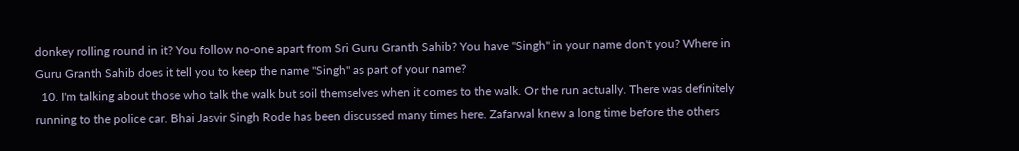donkey rolling round in it? You follow no-one apart from Sri Guru Granth Sahib? You have "Singh" in your name don't you? Where in Guru Granth Sahib does it tell you to keep the name "Singh" as part of your name?
  10. I'm talking about those who talk the walk but soil themselves when it comes to the walk. Or the run actually. There was definitely running to the police car. Bhai Jasvir Singh Rode has been discussed many times here. Zafarwal knew a long time before the others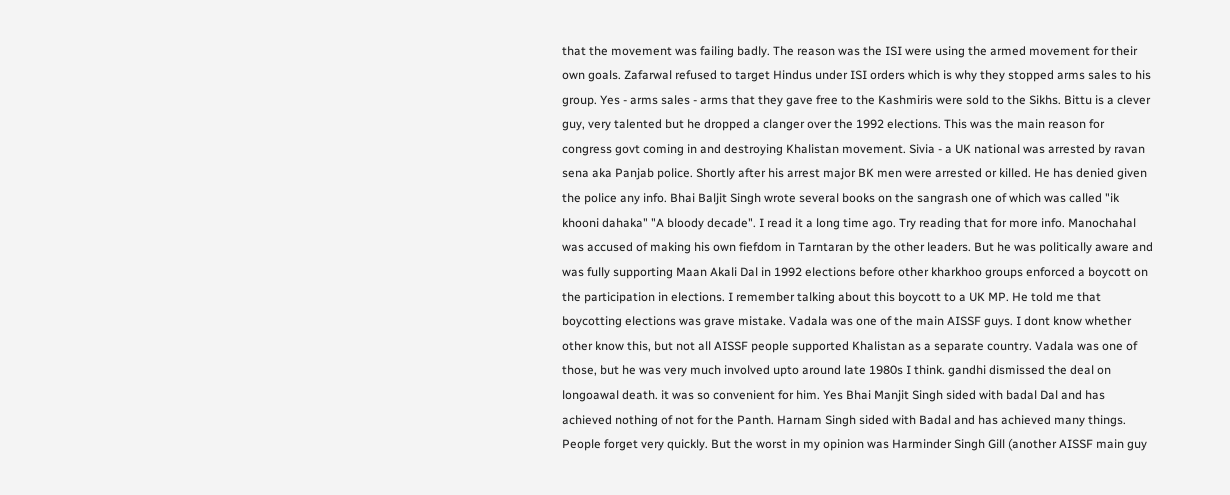that the movement was failing badly. The reason was the ISI were using the armed movement for their own goals. Zafarwal refused to target Hindus under ISI orders which is why they stopped arms sales to his group. Yes - arms sales - arms that they gave free to the Kashmiris were sold to the Sikhs. Bittu is a clever guy, very talented but he dropped a clanger over the 1992 elections. This was the main reason for congress govt coming in and destroying Khalistan movement. Sivia - a UK national was arrested by ravan sena aka Panjab police. Shortly after his arrest major BK men were arrested or killed. He has denied given the police any info. Bhai Baljit Singh wrote several books on the sangrash one of which was called "ik khooni dahaka" "A bloody decade". I read it a long time ago. Try reading that for more info. Manochahal was accused of making his own fiefdom in Tarntaran by the other leaders. But he was politically aware and was fully supporting Maan Akali Dal in 1992 elections before other kharkhoo groups enforced a boycott on the participation in elections. I remember talking about this boycott to a UK MP. He told me that boycotting elections was grave mistake. Vadala was one of the main AISSF guys. I dont know whether other know this, but not all AISSF people supported Khalistan as a separate country. Vadala was one of those, but he was very much involved upto around late 1980s I think. gandhi dismissed the deal on longoawal death. it was so convenient for him. Yes Bhai Manjit Singh sided with badal Dal and has achieved nothing of not for the Panth. Harnam Singh sided with Badal and has achieved many things. People forget very quickly. But the worst in my opinion was Harminder Singh Gill (another AISSF main guy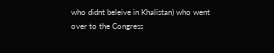who didnt beleive in Khalistan) who went over to the Congress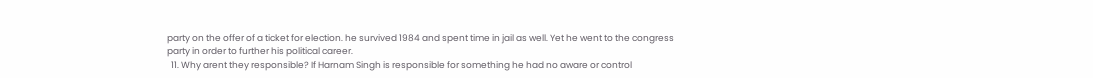party on the offer of a ticket for election. he survived 1984 and spent time in jail as well. Yet he went to the congress party in order to further his political career.
  11. Why arent they responsible? If Harnam Singh is responsible for something he had no aware or control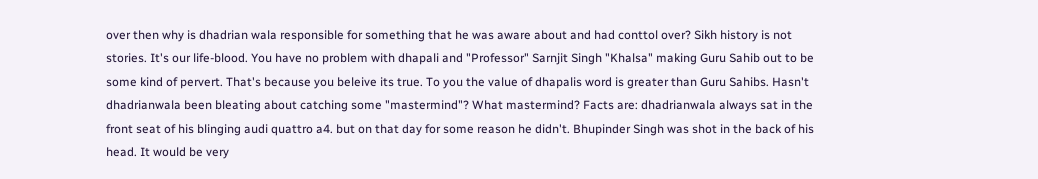over then why is dhadrian wala responsible for something that he was aware about and had conttol over? Sikh history is not stories. It's our life-blood. You have no problem with dhapali and "Professor" Sarnjit Singh "Khalsa" making Guru Sahib out to be some kind of pervert. That's because you beleive its true. To you the value of dhapalis word is greater than Guru Sahibs. Hasn't dhadrianwala been bleating about catching some "mastermind"? What mastermind? Facts are: dhadrianwala always sat in the front seat of his blinging audi quattro a4. but on that day for some reason he didn't. Bhupinder Singh was shot in the back of his head. It would be very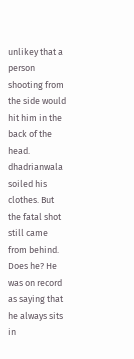unlikey that a person shooting from the side would hit him in the back of the head. dhadrianwala soiled his clothes. But the fatal shot still came from behind. Does he? He was on record as saying that he always sits in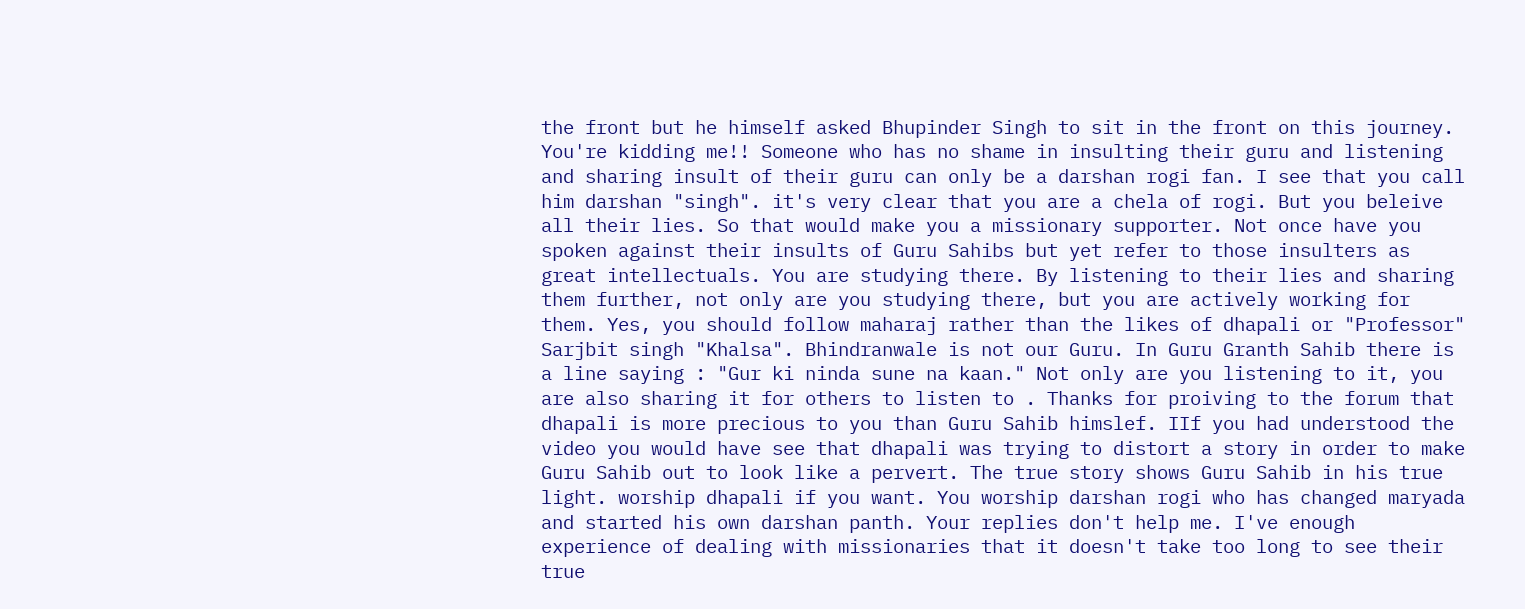the front but he himself asked Bhupinder Singh to sit in the front on this journey. You're kidding me!! Someone who has no shame in insulting their guru and listening and sharing insult of their guru can only be a darshan rogi fan. I see that you call him darshan "singh". it's very clear that you are a chela of rogi. But you beleive all their lies. So that would make you a missionary supporter. Not once have you spoken against their insults of Guru Sahibs but yet refer to those insulters as great intellectuals. You are studying there. By listening to their lies and sharing them further, not only are you studying there, but you are actively working for them. Yes, you should follow maharaj rather than the likes of dhapali or "Professor" Sarjbit singh "Khalsa". Bhindranwale is not our Guru. In Guru Granth Sahib there is a line saying : "Gur ki ninda sune na kaan." Not only are you listening to it, you are also sharing it for others to listen to . Thanks for proiving to the forum that dhapali is more precious to you than Guru Sahib himslef. IIf you had understood the video you would have see that dhapali was trying to distort a story in order to make Guru Sahib out to look like a pervert. The true story shows Guru Sahib in his true light. worship dhapali if you want. You worship darshan rogi who has changed maryada and started his own darshan panth. Your replies don't help me. I've enough experience of dealing with missionaries that it doesn't take too long to see their true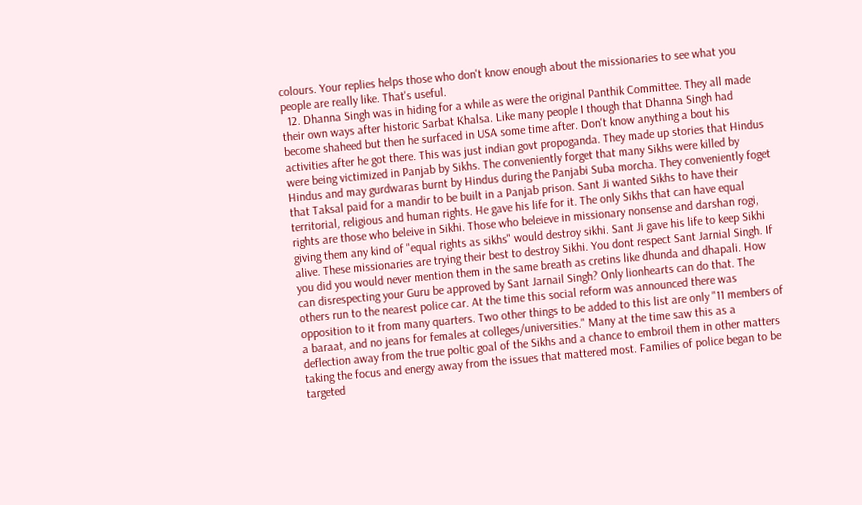colours. Your replies helps those who don't know enough about the missionaries to see what you people are really like. That's useful.
  12. Dhanna Singh was in hiding for a while as were the original Panthik Committee. They all made their own ways after historic Sarbat Khalsa. Like many people I though that Dhanna Singh had become shaheed but then he surfaced in USA some time after. Don't know anything a bout his activities after he got there. This was just indian govt propoganda. They made up stories that Hindus were being victimized in Panjab by Sikhs. The conveniently forget that many Sikhs were killed by Hindus and may gurdwaras burnt by Hindus during the Panjabi Suba morcha. They conveniently foget that Taksal paid for a mandir to be built in a Panjab prison. Sant Ji wanted Sikhs to have their territorial, religious and human rights. He gave his life for it. The only Sikhs that can have equal rights are those who beleive in Sikhi. Those who beleieve in missionary nonsense and darshan rogi, giving them any kind of "equal rights as sikhs" would destroy sikhi. Sant Ji gave his life to keep Sikhi alive. These missionaries are trying their best to destroy Sikhi. You dont respect Sant Jarnial Singh. If you did you would never mention them in the same breath as cretins like dhunda and dhapali. How can disrespecting your Guru be approved by Sant Jarnail Singh? Only lionhearts can do that. The others run to the nearest police car. At the time this social reform was announced there was opposition to it from many quarters. Two other things to be added to this list are only "11 members of a baraat, and no jeans for females at colleges/universities." Many at the time saw this as a deflection away from the true poltic goal of the Sikhs and a chance to embroil them in other matters taking the focus and energy away from the issues that mattered most. Families of police began to be targeted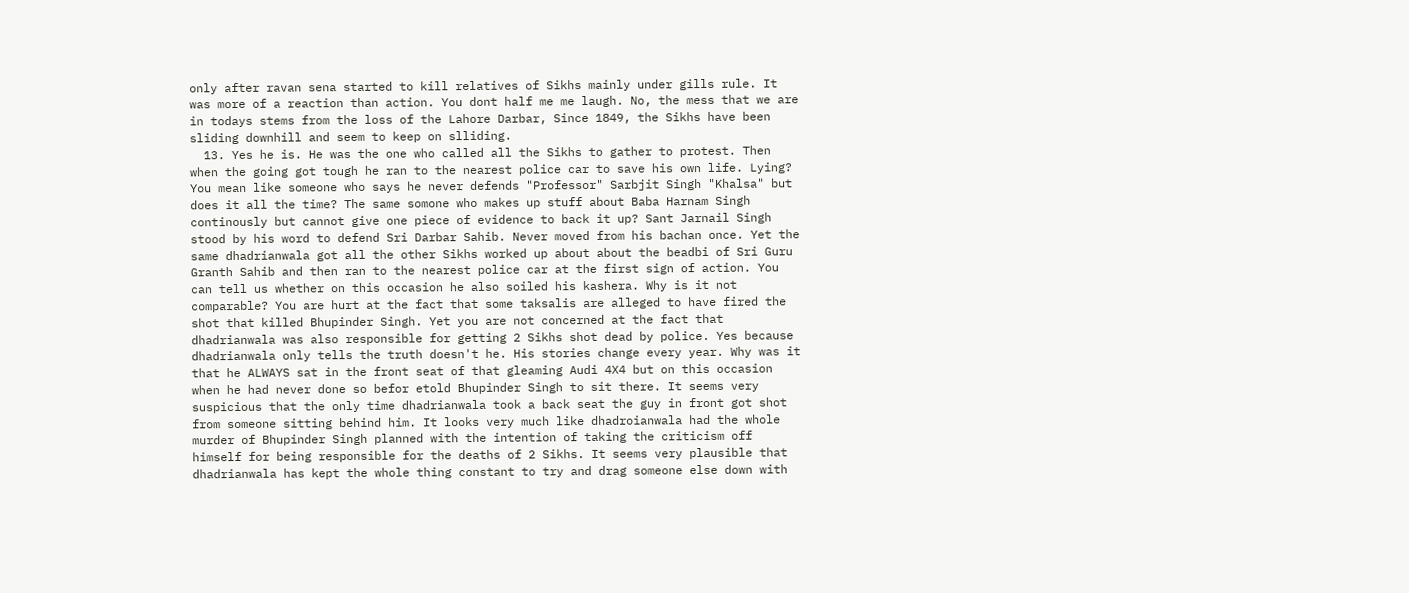only after ravan sena started to kill relatives of Sikhs mainly under gills rule. It was more of a reaction than action. You dont half me me laugh. No, the mess that we are in todays stems from the loss of the Lahore Darbar, Since 1849, the Sikhs have been sliding downhill and seem to keep on slliding.
  13. Yes he is. He was the one who called all the Sikhs to gather to protest. Then when the going got tough he ran to the nearest police car to save his own life. Lying? You mean like someone who says he never defends "Professor" Sarbjit Singh "Khalsa" but does it all the time? The same somone who makes up stuff about Baba Harnam Singh continously but cannot give one piece of evidence to back it up? Sant Jarnail Singh stood by his word to defend Sri Darbar Sahib. Never moved from his bachan once. Yet the same dhadrianwala got all the other Sikhs worked up about about the beadbi of Sri Guru Granth Sahib and then ran to the nearest police car at the first sign of action. You can tell us whether on this occasion he also soiled his kashera. Why is it not comparable? You are hurt at the fact that some taksalis are alleged to have fired the shot that killed Bhupinder Singh. Yet you are not concerned at the fact that dhadrianwala was also responsible for getting 2 Sikhs shot dead by police. Yes because dhadrianwala only tells the truth doesn't he. His stories change every year. Why was it that he ALWAYS sat in the front seat of that gleaming Audi 4X4 but on this occasion when he had never done so befor etold Bhupinder Singh to sit there. It seems very suspicious that the only time dhadrianwala took a back seat the guy in front got shot from someone sitting behind him. It looks very much like dhadroianwala had the whole murder of Bhupinder Singh planned with the intention of taking the criticism off himself for being responsible for the deaths of 2 Sikhs. It seems very plausible that dhadrianwala has kept the whole thing constant to try and drag someone else down with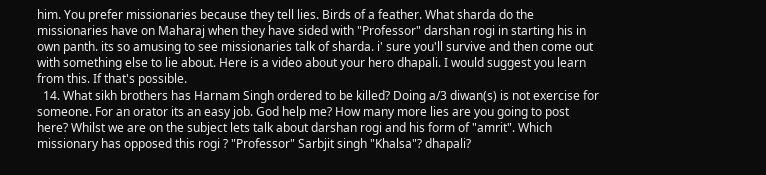him. You prefer missionaries because they tell lies. Birds of a feather. What sharda do the missionaries have on Maharaj when they have sided with "Professor" darshan rogi in starting his in own panth. its so amusing to see missionaries talk of sharda. i' sure you'll survive and then come out with something else to lie about. Here is a video about your hero dhapali. I would suggest you learn from this. If that's possible.
  14. What sikh brothers has Harnam Singh ordered to be killed? Doing a/3 diwan(s) is not exercise for someone. For an orator its an easy job. God help me? How many more lies are you going to post here? Whilst we are on the subject lets talk about darshan rogi and his form of "amrit". Which missionary has opposed this rogi ? "Professor" Sarbjit singh "Khalsa"? dhapali?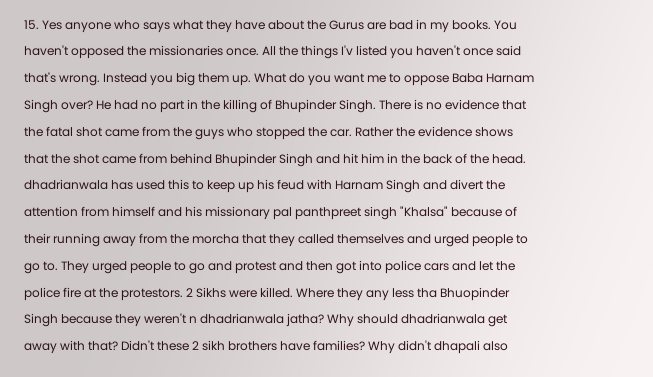15. Yes anyone who says what they have about the Gurus are bad in my books. You haven't opposed the missionaries once. All the things I'v listed you haven't once said that's wrong. Instead you big them up. What do you want me to oppose Baba Harnam Singh over? He had no part in the killing of Bhupinder Singh. There is no evidence that the fatal shot came from the guys who stopped the car. Rather the evidence shows that the shot came from behind Bhupinder Singh and hit him in the back of the head. dhadrianwala has used this to keep up his feud with Harnam Singh and divert the attention from himself and his missionary pal panthpreet singh "Khalsa" because of their running away from the morcha that they called themselves and urged people to go to. They urged people to go and protest and then got into police cars and let the police fire at the protestors. 2 Sikhs were killed. Where they any less tha Bhuopinder Singh because they weren't n dhadrianwala jatha? Why should dhadrianwala get away with that? Didn't these 2 sikh brothers have families? Why didn't dhapali also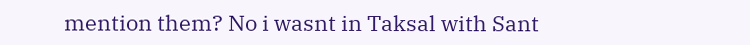mention them? No i wasnt in Taksal with Sant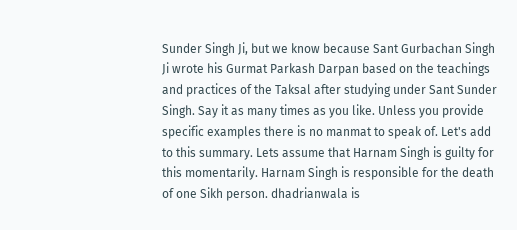Sunder Singh Ji, but we know because Sant Gurbachan Singh Ji wrote his Gurmat Parkash Darpan based on the teachings and practices of the Taksal after studying under Sant Sunder Singh. Say it as many times as you like. Unless you provide specific examples there is no manmat to speak of. Let's add to this summary. Lets assume that Harnam Singh is guilty for this momentarily. Harnam Singh is responsible for the death of one Sikh person. dhadrianwala is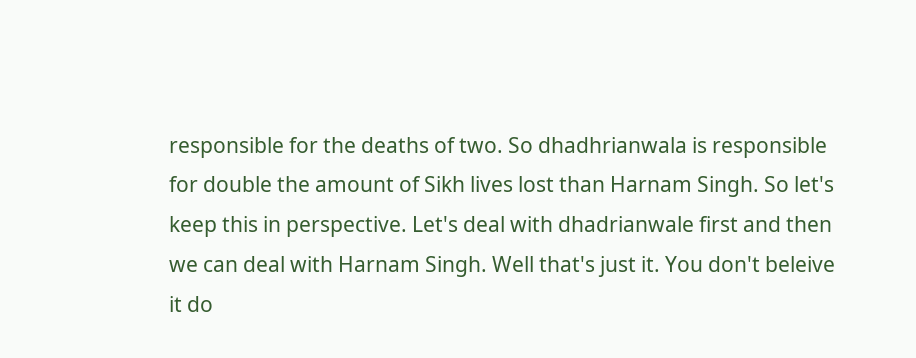responsible for the deaths of two. So dhadhrianwala is responsible for double the amount of Sikh lives lost than Harnam Singh. So let's keep this in perspective. Let's deal with dhadrianwale first and then we can deal with Harnam Singh. Well that's just it. You don't beleive it do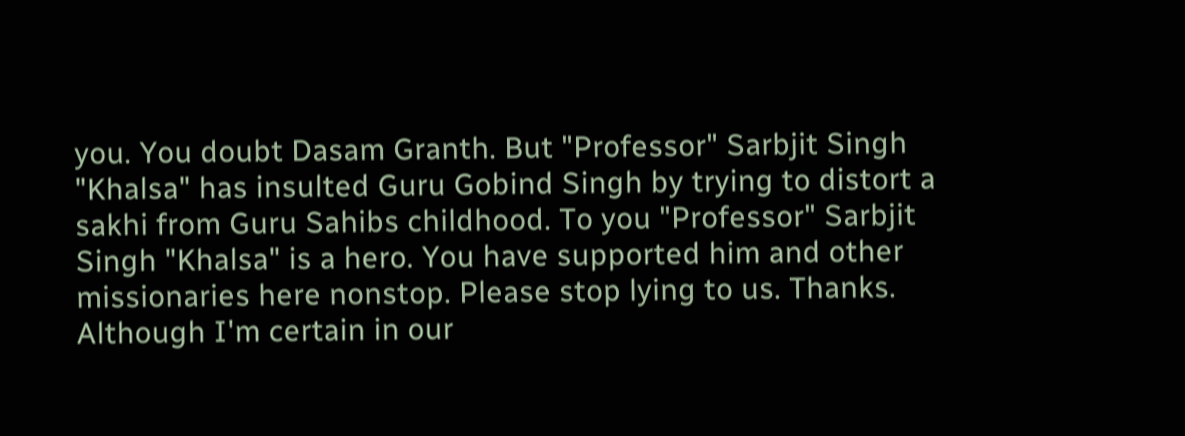you. You doubt Dasam Granth. But "Professor" Sarbjit Singh "Khalsa" has insulted Guru Gobind Singh by trying to distort a sakhi from Guru Sahibs childhood. To you "Professor" Sarbjit Singh "Khalsa" is a hero. You have supported him and other missionaries here nonstop. Please stop lying to us. Thanks. Although I'm certain in our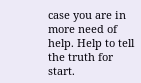case you are in more need of help. Help to tell the truth for start.